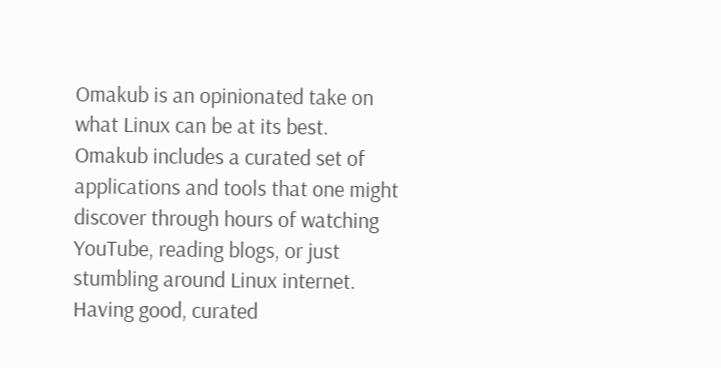Omakub is an opinionated take on what Linux can be at its best. Omakub includes a curated set of applications and tools that one might discover through hours of watching YouTube, reading blogs, or just stumbling around Linux internet. Having good, curated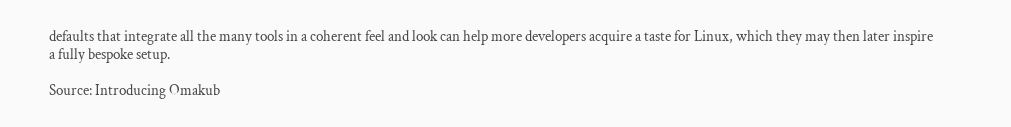defaults that integrate all the many tools in a coherent feel and look can help more developers acquire a taste for Linux, which they may then later inspire a fully bespoke setup.

Source: Introducing Omakub